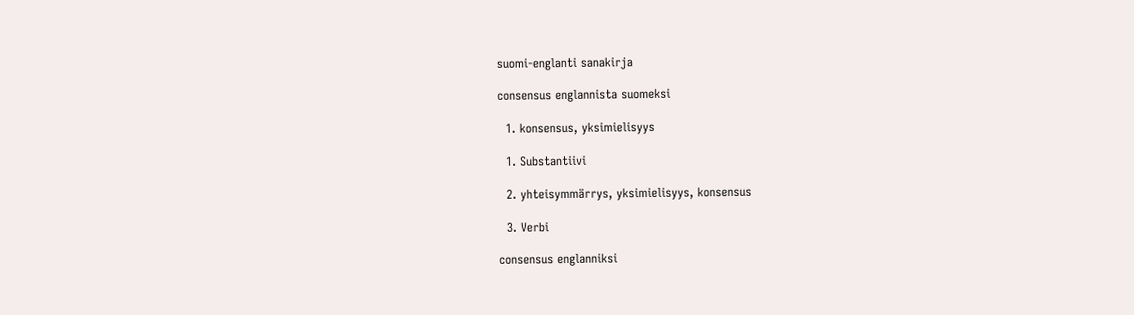suomi-englanti sanakirja

consensus englannista suomeksi

  1. konsensus, yksimielisyys

  1. Substantiivi

  2. yhteisymmärrys, yksimielisyys, konsensus

  3. Verbi

consensus englanniksi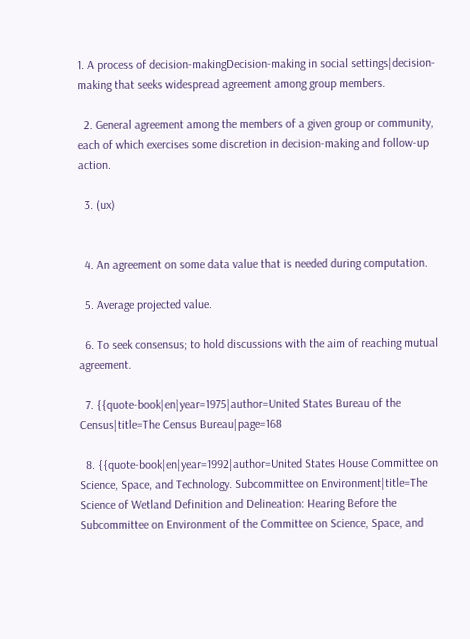1. A process of decision-makingDecision-making in social settings|decision-making that seeks widespread agreement among group members.

  2. General agreement among the members of a given group or community, each of which exercises some discretion in decision-making and follow-up action.

  3. (ux)


  4. An agreement on some data value that is needed during computation.

  5. Average projected value.

  6. To seek consensus; to hold discussions with the aim of reaching mutual agreement.

  7. {{quote-book|en|year=1975|author=United States Bureau of the Census|title=The Census Bureau|page=168

  8. {{quote-book|en|year=1992|author=United States House Committee on Science, Space, and Technology. Subcommittee on Environment|title=The Science of Wetland Definition and Delineation: Hearing Before the Subcommittee on Environment of the Committee on Science, Space, and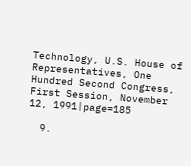Technology, U.S. House of Representatives, One Hundred Second Congress, First Session, November 12, 1991|page=185

  9.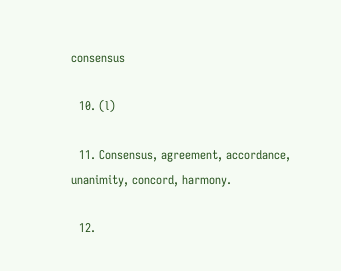consensus

  10. (l)

  11. Consensus, agreement, accordance, unanimity, concord, harmony.

  12.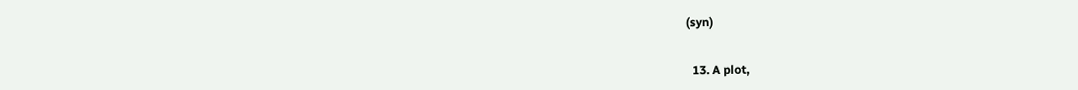(syn)


  13. A plot,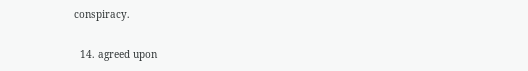conspiracy.

  14. agreed upon